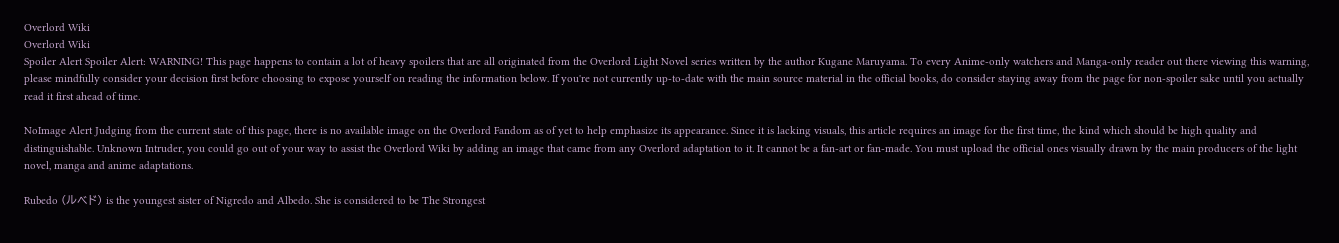Overlord Wiki
Overlord Wiki
Spoiler Alert Spoiler Alert: WARNING! This page happens to contain a lot of heavy spoilers that are all originated from the Overlord Light Novel series written by the author Kugane Maruyama. To every Anime-only watchers and Manga-only reader out there viewing this warning, please mindfully consider your decision first before choosing to expose yourself on reading the information below. If you're not currently up-to-date with the main source material in the official books, do consider staying away from the page for non-spoiler sake until you actually read it first ahead of time.

NoImage Alert Judging from the current state of this page, there is no available image on the Overlord Fandom as of yet to help emphasize its appearance. Since it is lacking visuals, this article requires an image for the first time, the kind which should be high quality and distinguishable. Unknown Intruder, you could go out of your way to assist the Overlord Wiki by adding an image that came from any Overlord adaptation to it. It cannot be a fan-art or fan-made. You must upload the official ones visually drawn by the main producers of the light novel, manga and anime adaptations.

Rubedo (ルベド) is the youngest sister of Nigredo and Albedo. She is considered to be The Strongest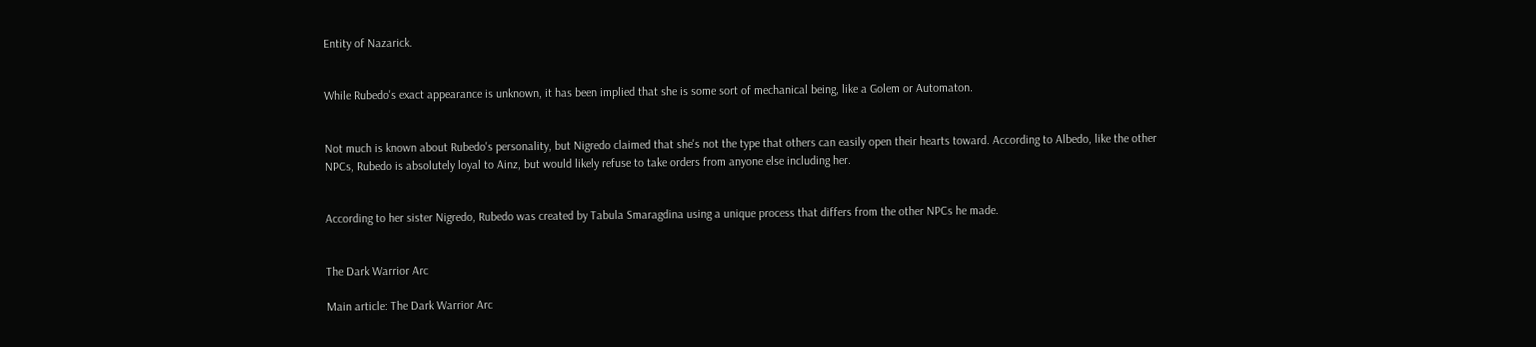Entity of Nazarick.


While Rubedo's exact appearance is unknown, it has been implied that she is some sort of mechanical being, like a Golem or Automaton.


Not much is known about Rubedo's personality, but Nigredo claimed that she's not the type that others can easily open their hearts toward. According to Albedo, like the other NPCs, Rubedo is absolutely loyal to Ainz, but would likely refuse to take orders from anyone else including her.


According to her sister Nigredo, Rubedo was created by Tabula Smaragdina using a unique process that differs from the other NPCs he made.


The Dark Warrior Arc

Main article: The Dark Warrior Arc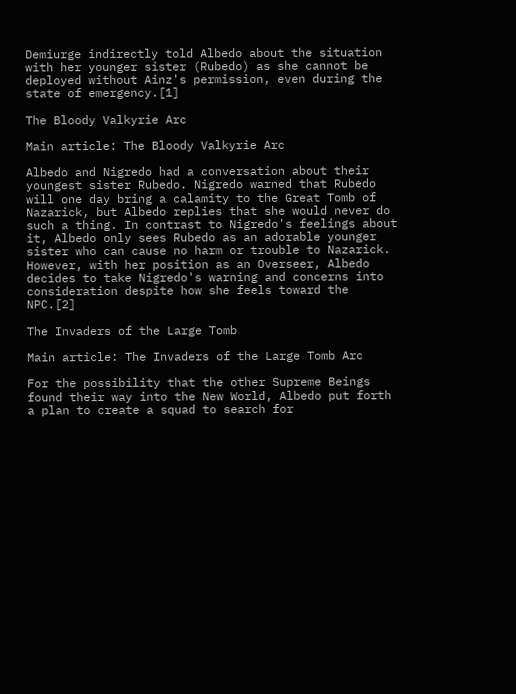Demiurge indirectly told Albedo about the situation with her younger sister (Rubedo) as she cannot be deployed without Ainz's permission, even during the state of emergency.[1]

The Bloody Valkyrie Arc

Main article: The Bloody Valkyrie Arc

Albedo and Nigredo had a conversation about their youngest sister Rubedo. Nigredo warned that Rubedo will one day bring a calamity to the Great Tomb of Nazarick, but Albedo replies that she would never do such a thing. In contrast to Nigredo's feelings about it, Albedo only sees Rubedo as an adorable younger sister who can cause no harm or trouble to Nazarick. However, with her position as an Overseer, Albedo decides to take Nigredo's warning and concerns into consideration despite how she feels toward the NPC.[2]

The Invaders of the Large Tomb

Main article: The Invaders of the Large Tomb Arc

For the possibility that the other Supreme Beings found their way into the New World, Albedo put forth a plan to create a squad to search for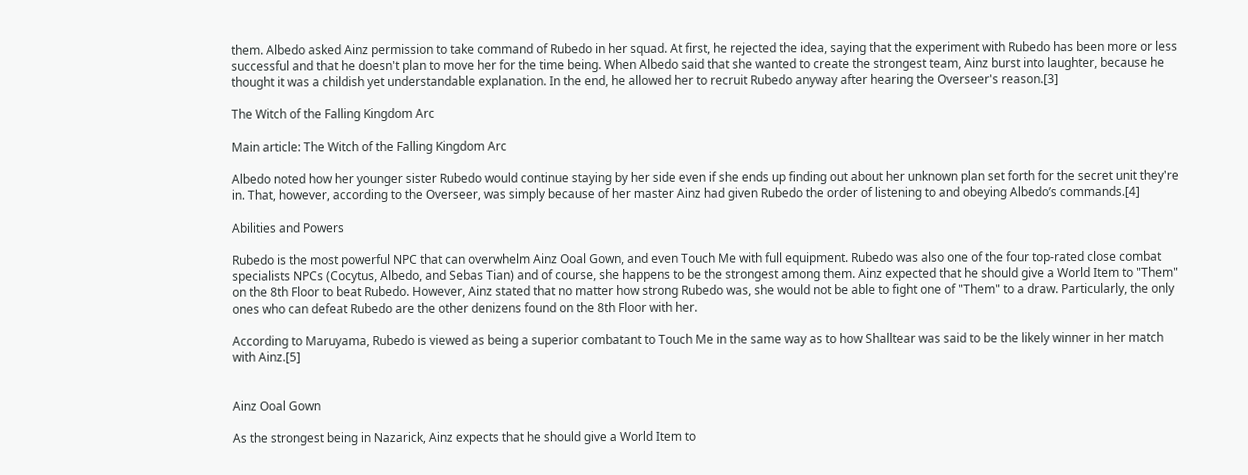them. Albedo asked Ainz permission to take command of Rubedo in her squad. At first, he rejected the idea, saying that the experiment with Rubedo has been more or less successful and that he doesn't plan to move her for the time being. When Albedo said that she wanted to create the strongest team, Ainz burst into laughter, because he thought it was a childish yet understandable explanation. In the end, he allowed her to recruit Rubedo anyway after hearing the Overseer's reason.[3]

The Witch of the Falling Kingdom Arc

Main article: The Witch of the Falling Kingdom Arc

Albedo noted how her younger sister Rubedo would continue staying by her side even if she ends up finding out about her unknown plan set forth for the secret unit they're in. That, however, according to the Overseer, was simply because of her master Ainz had given Rubedo the order of listening to and obeying Albedo’s commands.[4]

Abilities and Powers

Rubedo is the most powerful NPC that can overwhelm Ainz Ooal Gown, and even Touch Me with full equipment. Rubedo was also one of the four top-rated close combat specialists NPCs (Cocytus, Albedo, and Sebas Tian) and of course, she happens to be the strongest among them. Ainz expected that he should give a World Item to "Them" on the 8th Floor to beat Rubedo. However, Ainz stated that no matter how strong Rubedo was, she would not be able to fight one of "Them" to a draw. Particularly, the only ones who can defeat Rubedo are the other denizens found on the 8th Floor with her.

According to Maruyama, Rubedo is viewed as being a superior combatant to Touch Me in the same way as to how Shalltear was said to be the likely winner in her match with Ainz.[5]


Ainz Ooal Gown

As the strongest being in Nazarick, Ainz expects that he should give a World Item to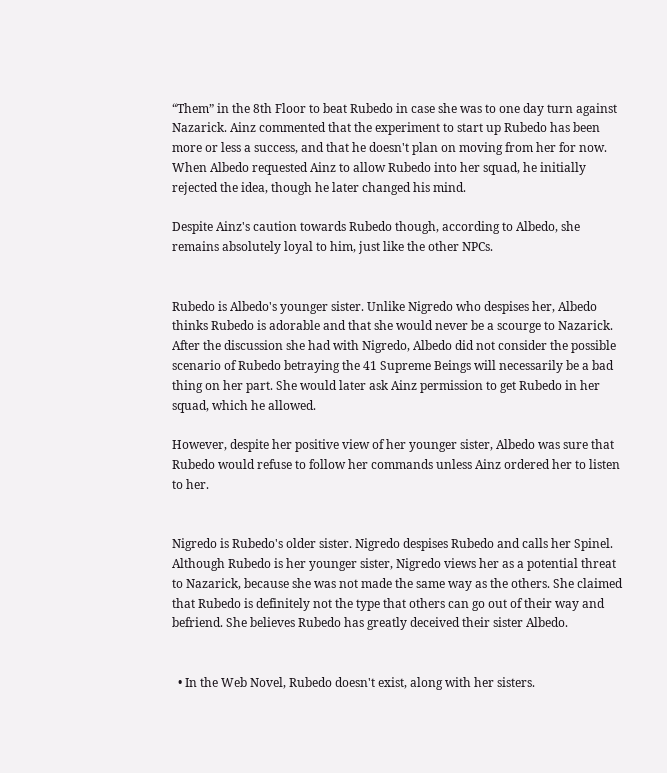“Them” in the 8th Floor to beat Rubedo in case she was to one day turn against Nazarick. Ainz commented that the experiment to start up Rubedo has been more or less a success, and that he doesn't plan on moving from her for now. When Albedo requested Ainz to allow Rubedo into her squad, he initially rejected the idea, though he later changed his mind.

Despite Ainz's caution towards Rubedo though, according to Albedo, she remains absolutely loyal to him, just like the other NPCs.


Rubedo is Albedo's younger sister. Unlike Nigredo who despises her, Albedo thinks Rubedo is adorable and that she would never be a scourge to Nazarick. After the discussion she had with Nigredo, Albedo did not consider the possible scenario of Rubedo betraying the 41 Supreme Beings will necessarily be a bad thing on her part. She would later ask Ainz permission to get Rubedo in her squad, which he allowed.

However, despite her positive view of her younger sister, Albedo was sure that Rubedo would refuse to follow her commands unless Ainz ordered her to listen to her.


Nigredo is Rubedo's older sister. Nigredo despises Rubedo and calls her Spinel. Although Rubedo is her younger sister, Nigredo views her as a potential threat to Nazarick, because she was not made the same way as the others. She claimed that Rubedo is definitely not the type that others can go out of their way and befriend. She believes Rubedo has greatly deceived their sister Albedo.


  • In the Web Novel, Rubedo doesn't exist, along with her sisters.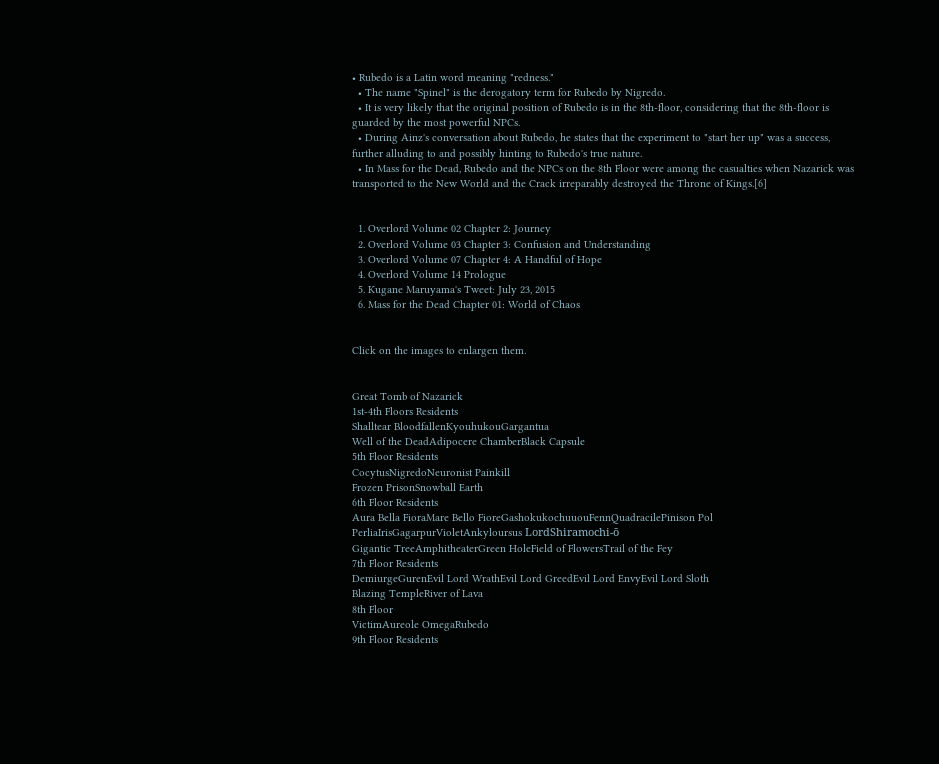• Rubedo is a Latin word meaning "redness."
  • The name "Spinel" is the derogatory term for Rubedo by Nigredo.
  • It is very likely that the original position of Rubedo is in the 8th-floor, considering that the 8th-floor is guarded by the most powerful NPCs.
  • During Ainz's conversation about Rubedo, he states that the experiment to "start her up" was a success, further alluding to and possibly hinting to Rubedo's true nature.
  • In Mass for the Dead, Rubedo and the NPCs on the 8th Floor were among the casualties when Nazarick was transported to the New World and the Crack irreparably destroyed the Throne of Kings.[6]


  1. Overlord Volume 02 Chapter 2: Journey
  2. Overlord Volume 03 Chapter 3: Confusion and Understanding
  3. Overlord Volume 07 Chapter 4: A Handful of Hope
  4. Overlord Volume 14 Prologue
  5. Kugane Maruyama's Tweet: July 23, 2015
  6. Mass for the Dead Chapter 01: World of Chaos


Click on the images to enlargen them.


Great Tomb of Nazarick
1st-4th Floors Residents
Shalltear BloodfallenKyouhukouGargantua
Well of the DeadAdipocere ChamberBlack Capsule
5th Floor Residents
CocytusNigredoNeuronist Painkill
Frozen PrisonSnowball Earth
6th Floor Residents
Aura Bella FioraMare Bello FioreGashokukochuuouFennQuadracilePinison Pol PerliaIrisGagarpurVioletAnkyloursus LordShiramochi-ō
Gigantic TreeAmphitheaterGreen HoleField of FlowersTrail of the Fey
7th Floor Residents
DemiurgeGurenEvil Lord WrathEvil Lord GreedEvil Lord EnvyEvil Lord Sloth
Blazing TempleRiver of Lava
8th Floor
VictimAureole OmegaRubedo
9th Floor Residents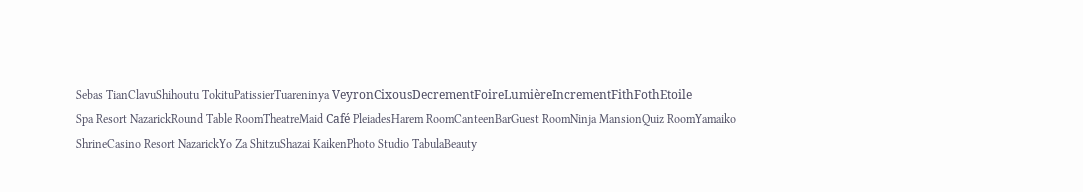Sebas TianClavuShihoutu TokituPatissierTuareninya VeyronCixousDecrementFoireLumièreIncrementFithFothEtoile
Spa Resort NazarickRound Table RoomTheatreMaid Café PleiadesHarem RoomCanteenBarGuest RoomNinja MansionQuiz RoomYamaiko ShrineCasino Resort NazarickYo Za ShitzuShazai KaikenPhoto Studio TabulaBeauty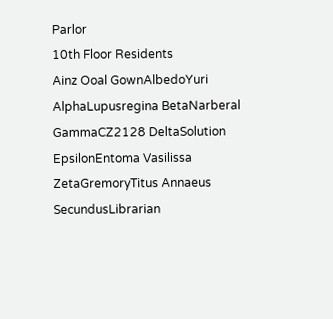Parlor
10th Floor Residents
Ainz Ooal GownAlbedoYuri AlphaLupusregina BetaNarberal GammaCZ2128 DeltaSolution EpsilonEntoma Vasilissa ZetaGremoryTitus Annaeus SecundusLibrarian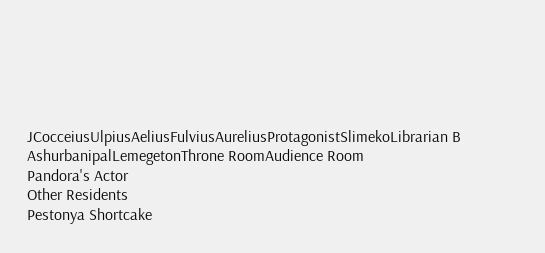JCocceiusUlpiusAeliusFulviusAureliusProtagonistSlimekoLibrarian B
AshurbanipalLemegetonThrone RoomAudience Room
Pandora's Actor
Other Residents
Pestonya Shortcake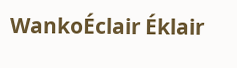WankoÉclair Éklair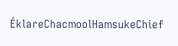ÉklareChacmoolHamsukeChief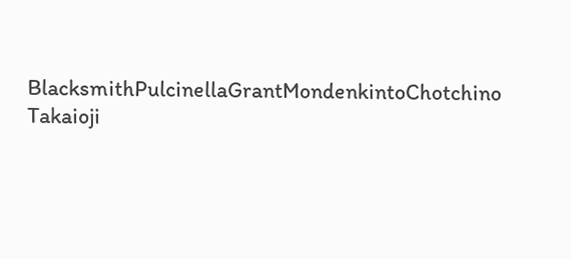BlacksmithPulcinellaGrantMondenkintoChotchino Takaioji